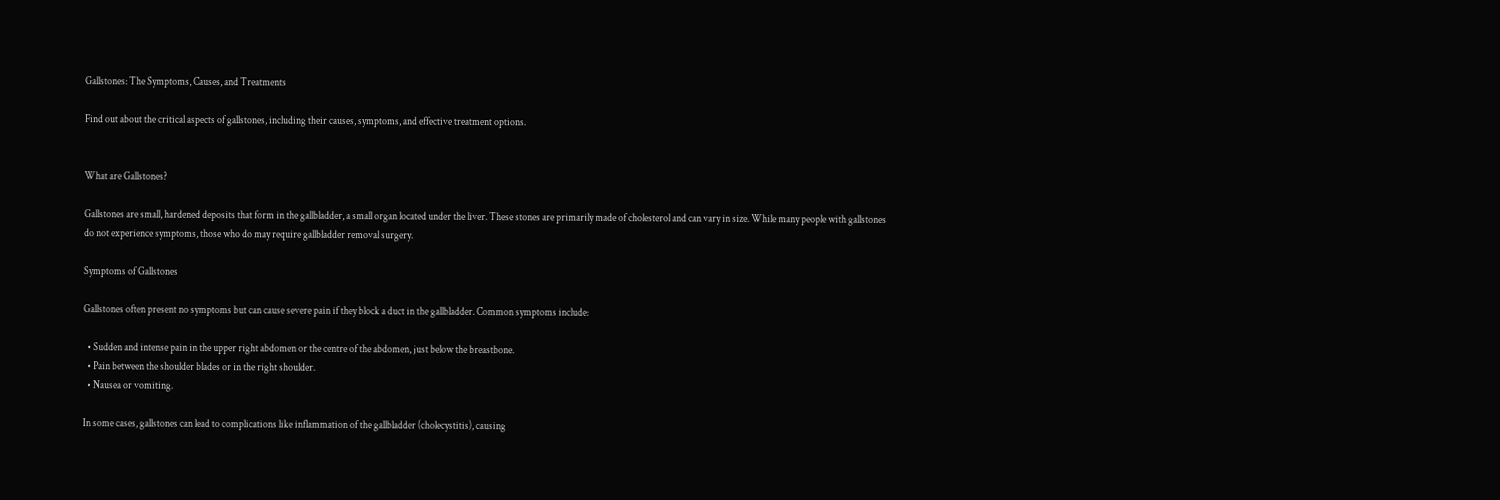Gallstones: The Symptoms, Causes, and Treatments

Find out about the critical aspects of gallstones, including their causes, symptoms, and effective treatment options.


What are Gallstones?

Gallstones are small, hardened deposits that form in the gallbladder, a small organ located under the liver. These stones are primarily made of cholesterol and can vary in size. While many people with gallstones do not experience symptoms, those who do may require gallbladder removal surgery.

Symptoms of Gallstones

Gallstones often present no symptoms but can cause severe pain if they block a duct in the gallbladder. Common symptoms include:

  • Sudden and intense pain in the upper right abdomen or the centre of the abdomen, just below the breastbone.
  • Pain between the shoulder blades or in the right shoulder.
  • Nausea or vomiting.

In some cases, gallstones can lead to complications like inflammation of the gallbladder (cholecystitis), causing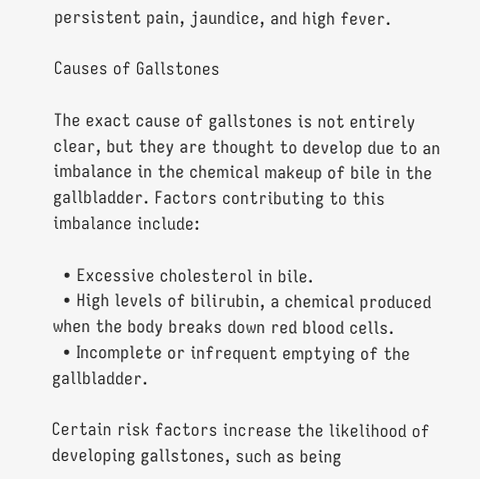persistent pain, jaundice, and high fever.

Causes of Gallstones

The exact cause of gallstones is not entirely clear, but they are thought to develop due to an imbalance in the chemical makeup of bile in the gallbladder. Factors contributing to this imbalance include:

  • Excessive cholesterol in bile.
  • High levels of bilirubin, a chemical produced when the body breaks down red blood cells.
  • Incomplete or infrequent emptying of the gallbladder.

Certain risk factors increase the likelihood of developing gallstones, such as being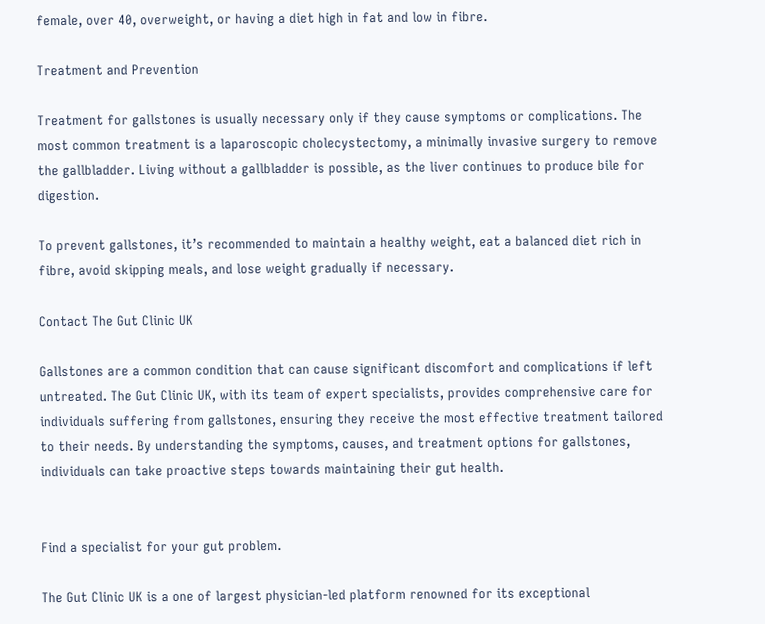female, over 40, overweight, or having a diet high in fat and low in fibre.

Treatment and Prevention

Treatment for gallstones is usually necessary only if they cause symptoms or complications. The most common treatment is a laparoscopic cholecystectomy, a minimally invasive surgery to remove the gallbladder. Living without a gallbladder is possible, as the liver continues to produce bile for digestion.

To prevent gallstones, it’s recommended to maintain a healthy weight, eat a balanced diet rich in fibre, avoid skipping meals, and lose weight gradually if necessary.

Contact The Gut Clinic UK

Gallstones are a common condition that can cause significant discomfort and complications if left untreated. The Gut Clinic UK, with its team of expert specialists, provides comprehensive care for individuals suffering from gallstones, ensuring they receive the most effective treatment tailored to their needs. By understanding the symptoms, causes, and treatment options for gallstones, individuals can take proactive steps towards maintaining their gut health.


Find a specialist for your gut problem.

The Gut Clinic UK is a one of largest physician-led platform renowned for its exceptional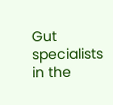Gut specialists in the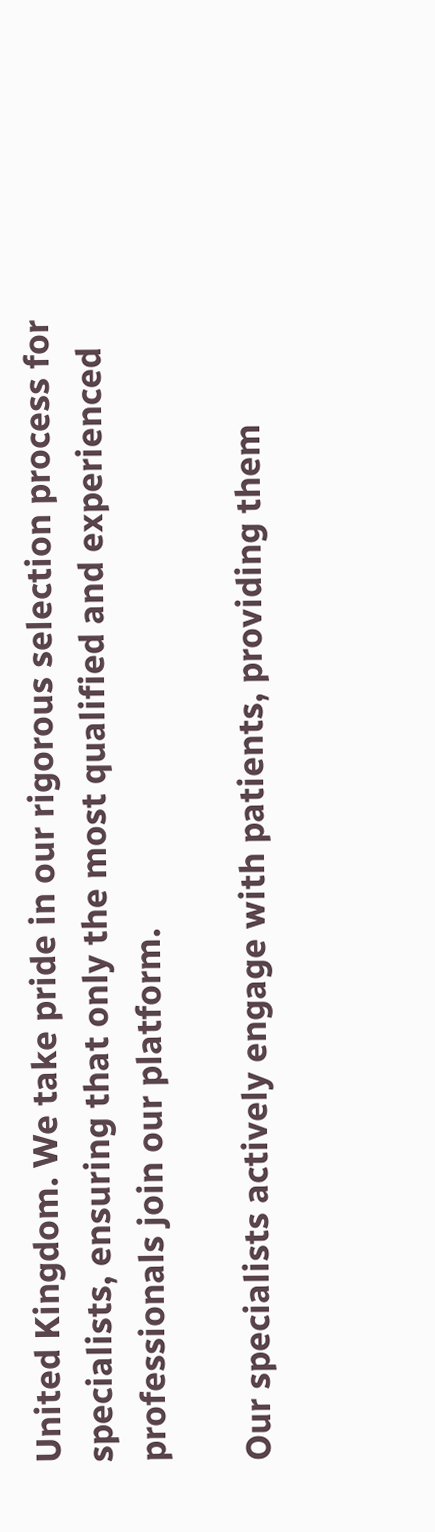United Kingdom. We take pride in our rigorous selection process for specialists, ensuring that only the most qualified and experienced professionals join our platform.

Our specialists actively engage with patients, providing them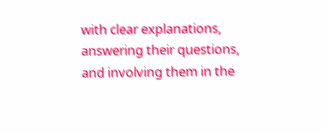with clear explanations, answering their questions, and involving them in the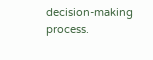decision-making process.